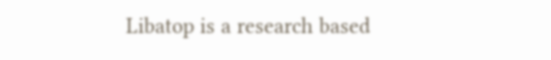Libatop is a research based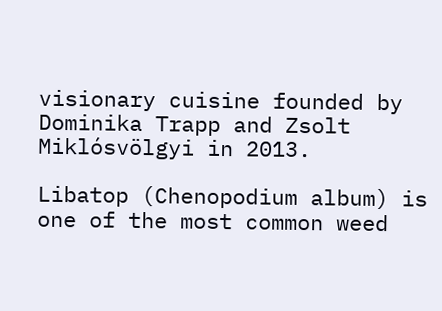visionary cuisine founded by Dominika Trapp and Zsolt Miklósvölgyi in 2013.

Libatop (Chenopodium album) is one of the most common weed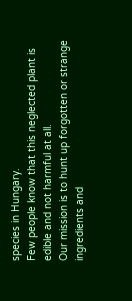species in Hungary.
Few people know that this neglected plant is edible and not harmful at all.
Our mission is to hunt up forgotten or strange ingredients and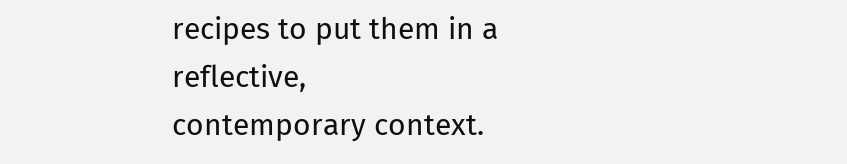recipes to put them in a reflective,
contemporary context.